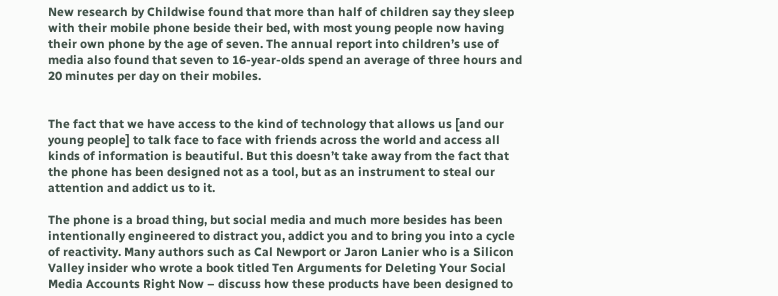New research by Childwise found that more than half of children say they sleep with their mobile phone beside their bed, with most young people now having their own phone by the age of seven. The annual report into children’s use of media also found that seven to 16-year-olds spend an average of three hours and 20 minutes per day on their mobiles.


The fact that we have access to the kind of technology that allows us [and our young people] to talk face to face with friends across the world and access all kinds of information is beautiful. But this doesn’t take away from the fact that the phone has been designed not as a tool, but as an instrument to steal our attention and addict us to it.

The phone is a broad thing, but social media and much more besides has been intentionally engineered to distract you, addict you and to bring you into a cycle of reactivity. Many authors such as Cal Newport or Jaron Lanier who is a Silicon Valley insider who wrote a book titled Ten Arguments for Deleting Your Social Media Accounts Right Now – discuss how these products have been designed to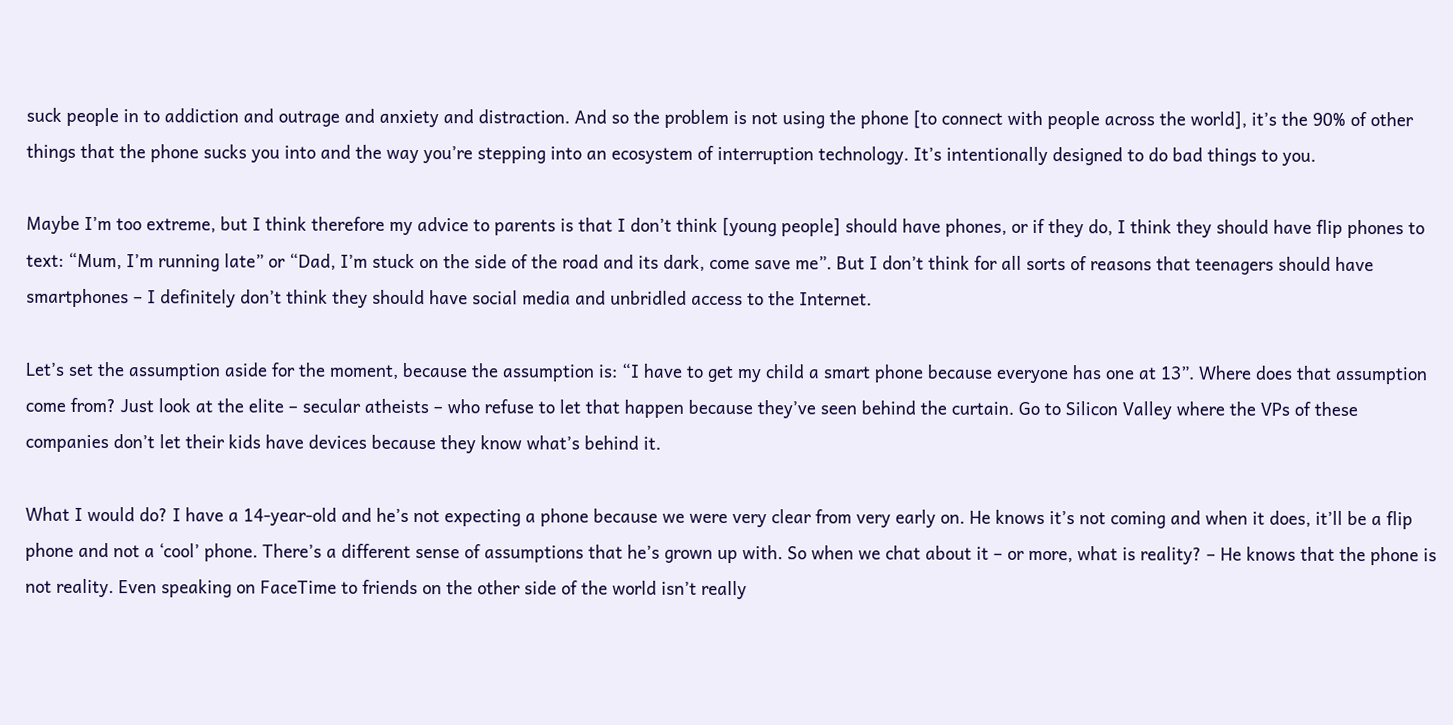suck people in to addiction and outrage and anxiety and distraction. And so the problem is not using the phone [to connect with people across the world], it’s the 90% of other things that the phone sucks you into and the way you’re stepping into an ecosystem of interruption technology. It’s intentionally designed to do bad things to you.

Maybe I’m too extreme, but I think therefore my advice to parents is that I don’t think [young people] should have phones, or if they do, I think they should have flip phones to text: “Mum, I’m running late” or “Dad, I’m stuck on the side of the road and its dark, come save me”. But I don’t think for all sorts of reasons that teenagers should have smartphones – I definitely don’t think they should have social media and unbridled access to the Internet.

Let’s set the assumption aside for the moment, because the assumption is: “I have to get my child a smart phone because everyone has one at 13”. Where does that assumption come from? Just look at the elite – secular atheists – who refuse to let that happen because they’ve seen behind the curtain. Go to Silicon Valley where the VPs of these companies don’t let their kids have devices because they know what’s behind it.

What I would do? I have a 14-year-old and he’s not expecting a phone because we were very clear from very early on. He knows it’s not coming and when it does, it’ll be a flip phone and not a ‘cool’ phone. There’s a different sense of assumptions that he’s grown up with. So when we chat about it – or more, what is reality? – He knows that the phone is not reality. Even speaking on FaceTime to friends on the other side of the world isn’t really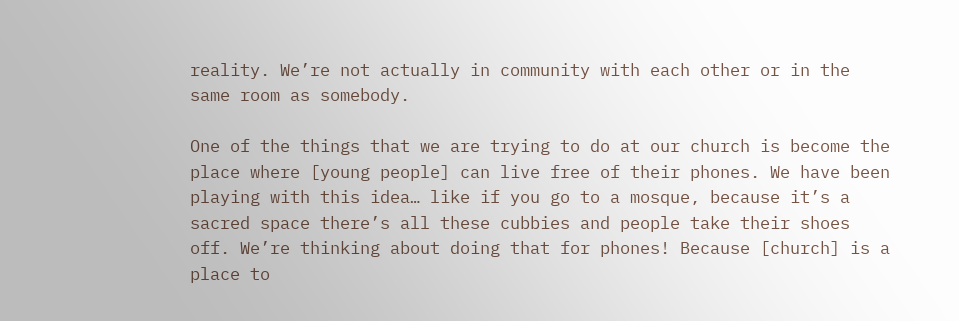reality. We’re not actually in community with each other or in the same room as somebody.

One of the things that we are trying to do at our church is become the place where [young people] can live free of their phones. We have been playing with this idea… like if you go to a mosque, because it’s a sacred space there’s all these cubbies and people take their shoes off. We’re thinking about doing that for phones! Because [church] is a place to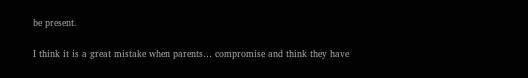be present.

I think it is a great mistake when parents… compromise and think they have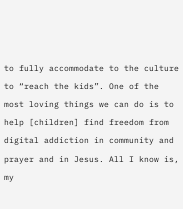to fully accommodate to the culture to “reach the kids”. One of the most loving things we can do is to help [children] find freedom from digital addiction in community and prayer and in Jesus. All I know is, my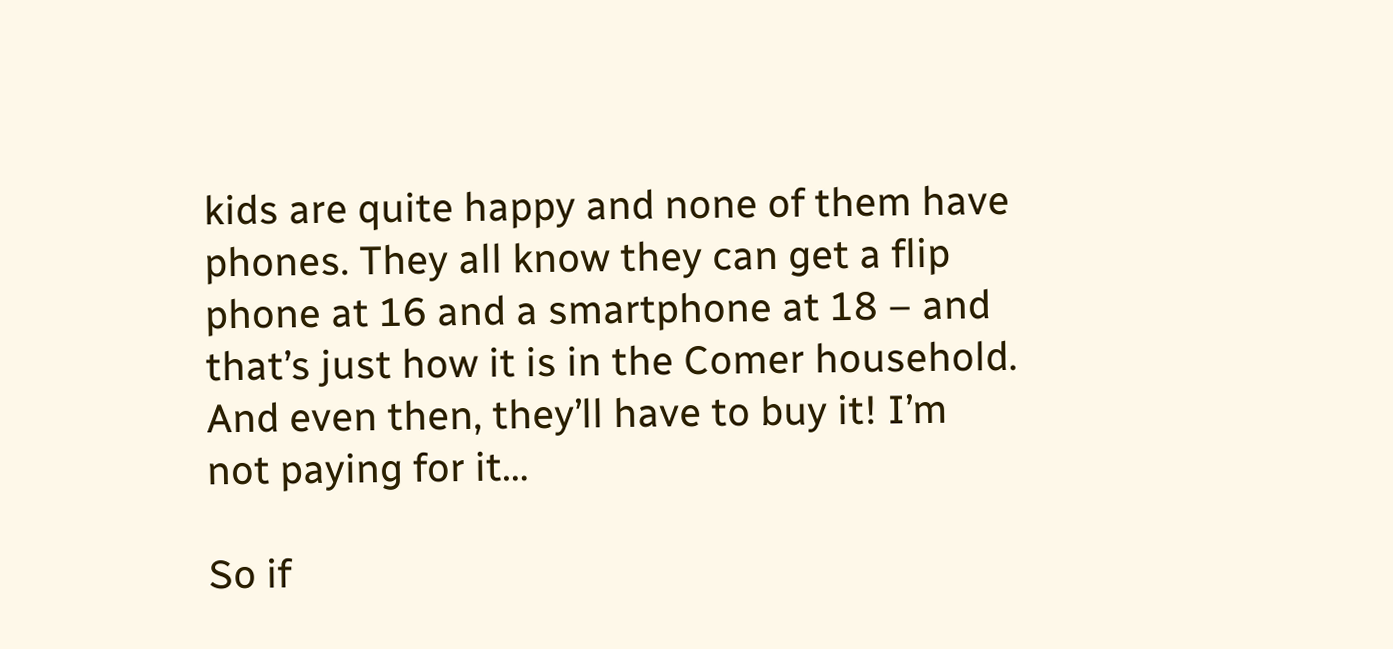kids are quite happy and none of them have phones. They all know they can get a flip phone at 16 and a smartphone at 18 – and that’s just how it is in the Comer household. And even then, they’ll have to buy it! I’m not paying for it…

So if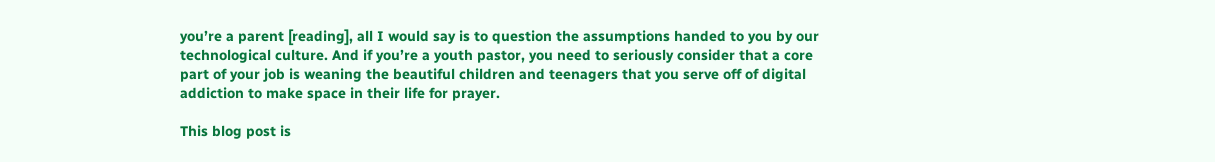you’re a parent [reading], all I would say is to question the assumptions handed to you by our technological culture. And if you’re a youth pastor, you need to seriously consider that a core part of your job is weaning the beautiful children and teenagers that you serve off of digital addiction to make space in their life for prayer.

This blog post is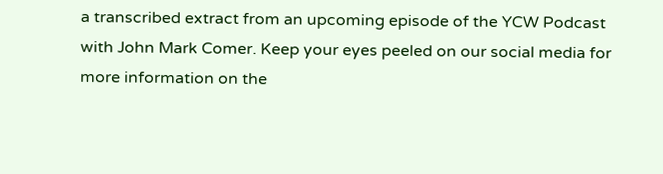a transcribed extract from an upcoming episode of the YCW Podcast with John Mark Comer. Keep your eyes peeled on our social media for more information on the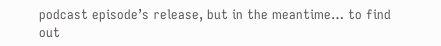podcast episode’s release, but in the meantime… to find out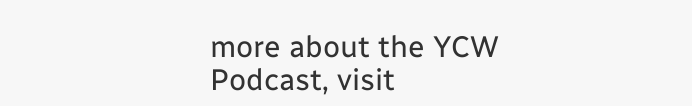more about the YCW Podcast, visit